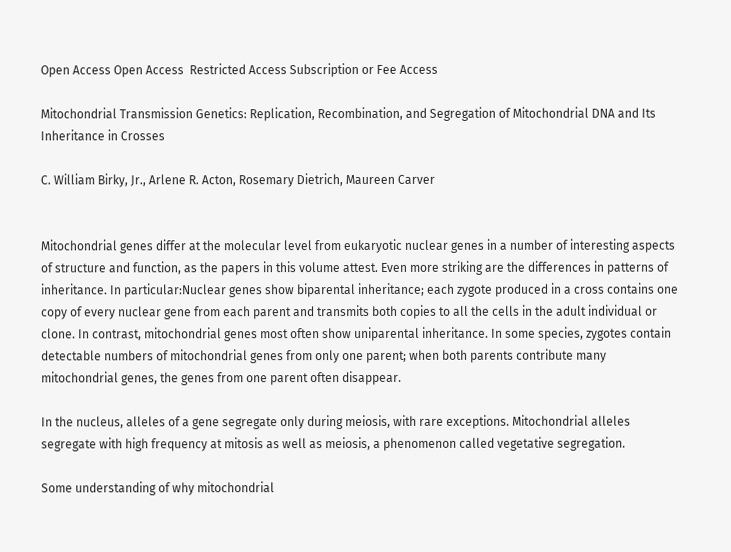Open Access Open Access  Restricted Access Subscription or Fee Access

Mitochondrial Transmission Genetics: Replication, Recombination, and Segregation of Mitochondrial DNA and Its Inheritance in Crosses

C. William Birky, Jr., Arlene R. Acton, Rosemary Dietrich, Maureen Carver


Mitochondrial genes differ at the molecular level from eukaryotic nuclear genes in a number of interesting aspects of structure and function, as the papers in this volume attest. Even more striking are the differences in patterns of inheritance. In particular:Nuclear genes show biparental inheritance; each zygote produced in a cross contains one copy of every nuclear gene from each parent and transmits both copies to all the cells in the adult individual or clone. In contrast, mitochondrial genes most often show uniparental inheritance. In some species, zygotes contain detectable numbers of mitochondrial genes from only one parent; when both parents contribute many mitochondrial genes, the genes from one parent often disappear.

In the nucleus, alleles of a gene segregate only during meiosis, with rare exceptions. Mitochondrial alleles segregate with high frequency at mitosis as well as meiosis, a phenomenon called vegetative segregation.

Some understanding of why mitochondrial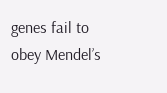genes fail to obey Mendel’s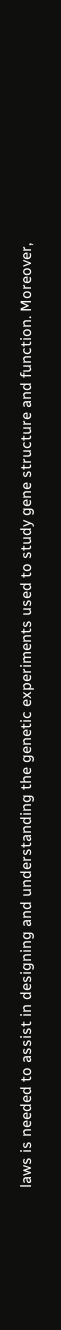laws is needed to assist in designing and understanding the genetic experiments used to study gene structure and function. Moreover,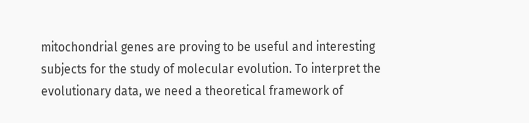mitochondrial genes are proving to be useful and interesting subjects for the study of molecular evolution. To interpret the evolutionary data, we need a theoretical framework of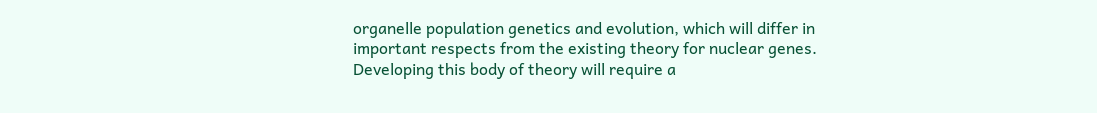organelle population genetics and evolution, which will differ in important respects from the existing theory for nuclear genes. Developing this body of theory will require a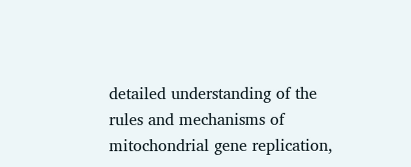detailed understanding of the rules and mechanisms of mitochondrial gene replication,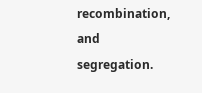recombination, and segregation.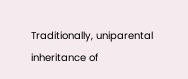Traditionally, uniparental inheritance of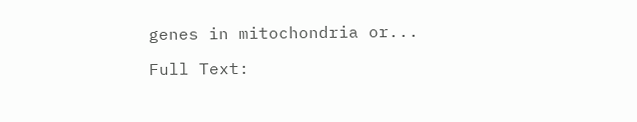genes in mitochondria or...

Full Text: